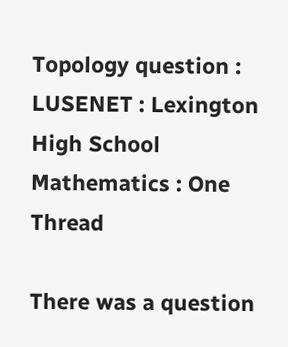Topology question : LUSENET : Lexington High School Mathematics : One Thread

There was a question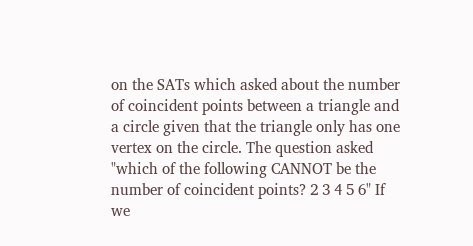on the SATs which asked about the number of coincident points between a triangle and a circle given that the triangle only has one vertex on the circle. The question asked "which of the following CANNOT be the number of coincident points? 2 3 4 5 6" If we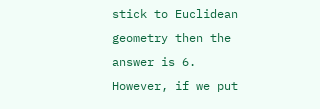stick to Euclidean geometry then the answer is 6. However, if we put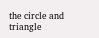the circle and triangle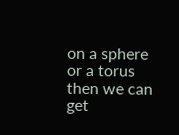on a sphere or a torus then we can get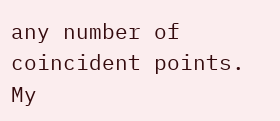any number of coincident points. My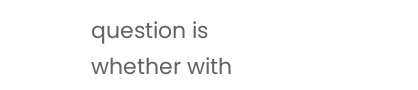question is whether with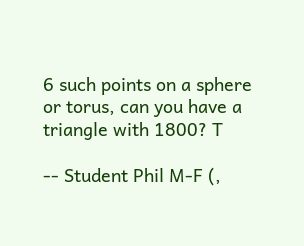6 such points on a sphere or torus, can you have a triangle with 1800? T

-- Student Phil M-F (,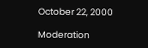October 22, 2000

Moderation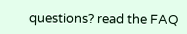questions? read the FAQ